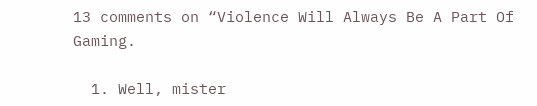13 comments on “Violence Will Always Be A Part Of Gaming.

  1. Well, mister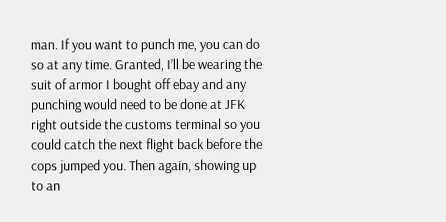man. If you want to punch me, you can do so at any time. Granted, I’ll be wearing the suit of armor I bought off ebay and any punching would need to be done at JFK right outside the customs terminal so you could catch the next flight back before the cops jumped you. Then again, showing up to an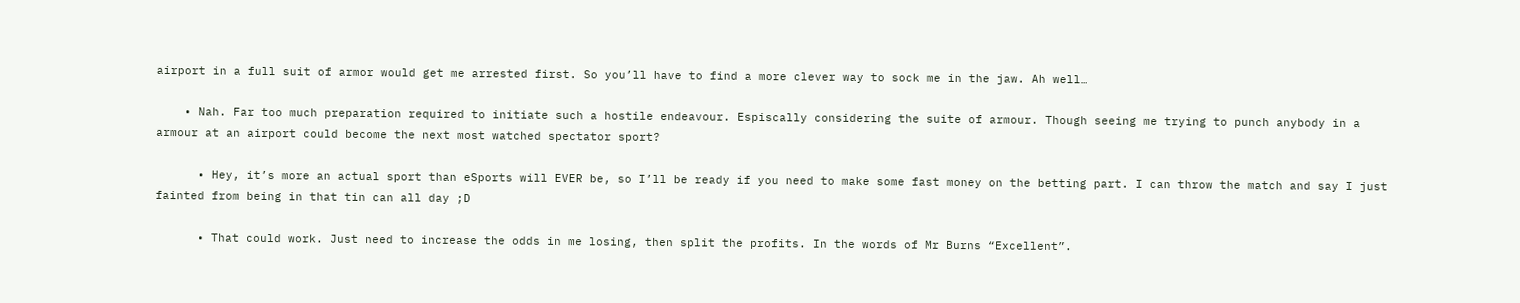airport in a full suit of armor would get me arrested first. So you’ll have to find a more clever way to sock me in the jaw. Ah well…

    • Nah. Far too much preparation required to initiate such a hostile endeavour. Espiscally considering the suite of armour. Though seeing me trying to punch anybody in a armour at an airport could become the next most watched spectator sport?

      • Hey, it’s more an actual sport than eSports will EVER be, so I’ll be ready if you need to make some fast money on the betting part. I can throw the match and say I just fainted from being in that tin can all day ;D

      • That could work. Just need to increase the odds in me losing, then split the profits. In the words of Mr Burns “Excellent”.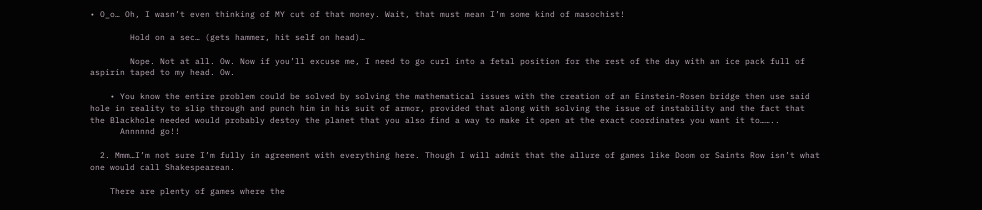• O_o… Oh, I wasn’t even thinking of MY cut of that money. Wait, that must mean I’m some kind of masochist!

        Hold on a sec… (gets hammer, hit self on head)…

        Nope. Not at all. Ow. Now if you’ll excuse me, I need to go curl into a fetal position for the rest of the day with an ice pack full of aspirin taped to my head. Ow.

    • You know the entire problem could be solved by solving the mathematical issues with the creation of an Einstein-Rosen bridge then use said hole in reality to slip through and punch him in his suit of armor, provided that along with solving the issue of instability and the fact that the Blackhole needed would probably destoy the planet that you also find a way to make it open at the exact coordinates you want it to……..
      Annnnnd go!!

  2. Mmm…I’m not sure I’m fully in agreement with everything here. Though I will admit that the allure of games like Doom or Saints Row isn’t what one would call Shakespearean.

    There are plenty of games where the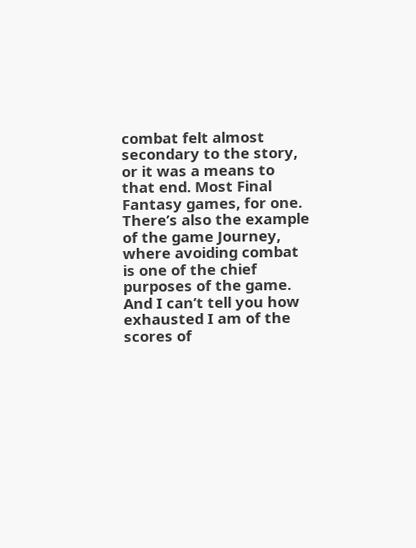combat felt almost secondary to the story, or it was a means to that end. Most Final Fantasy games, for one. There’s also the example of the game Journey, where avoiding combat is one of the chief purposes of the game. And I can’t tell you how exhausted I am of the scores of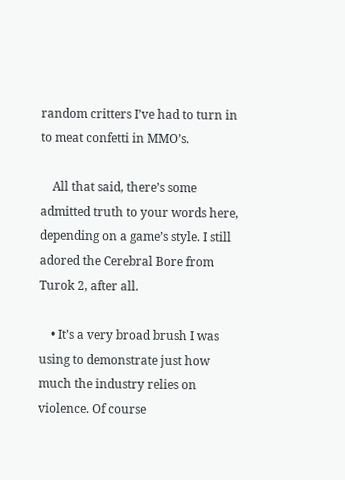random critters I’ve had to turn in to meat confetti in MMO’s.

    All that said, there’s some admitted truth to your words here, depending on a game’s style. I still adored the Cerebral Bore from Turok 2, after all.

    • It’s a very broad brush I was using to demonstrate just how much the industry relies on violence. Of course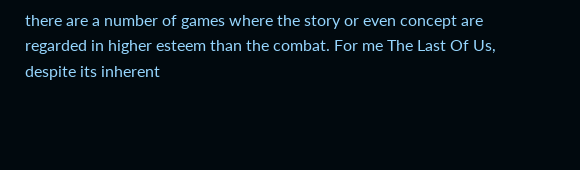there are a number of games where the story or even concept are regarded in higher esteem than the combat. For me The Last Of Us, despite its inherent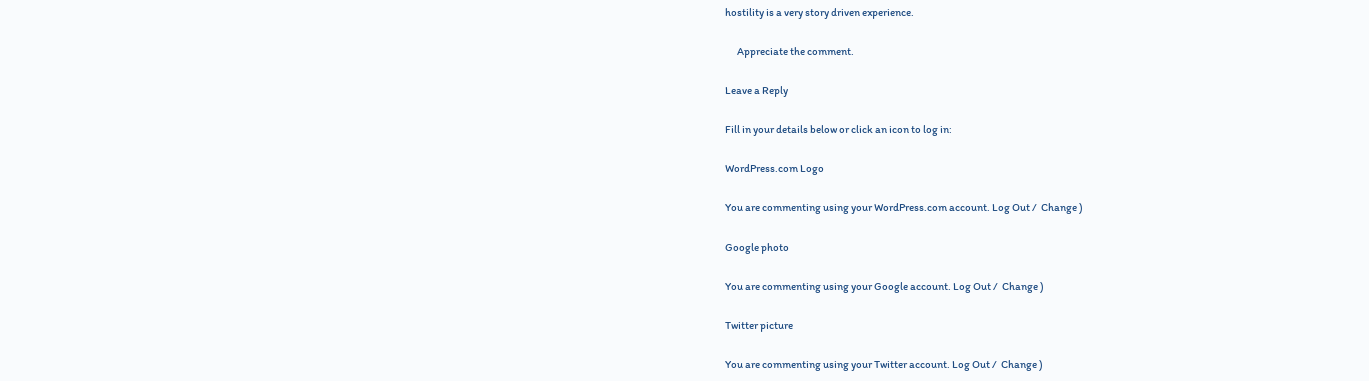hostility is a very story driven experience.

      Appreciate the comment.

Leave a Reply

Fill in your details below or click an icon to log in:

WordPress.com Logo

You are commenting using your WordPress.com account. Log Out /  Change )

Google photo

You are commenting using your Google account. Log Out /  Change )

Twitter picture

You are commenting using your Twitter account. Log Out /  Change )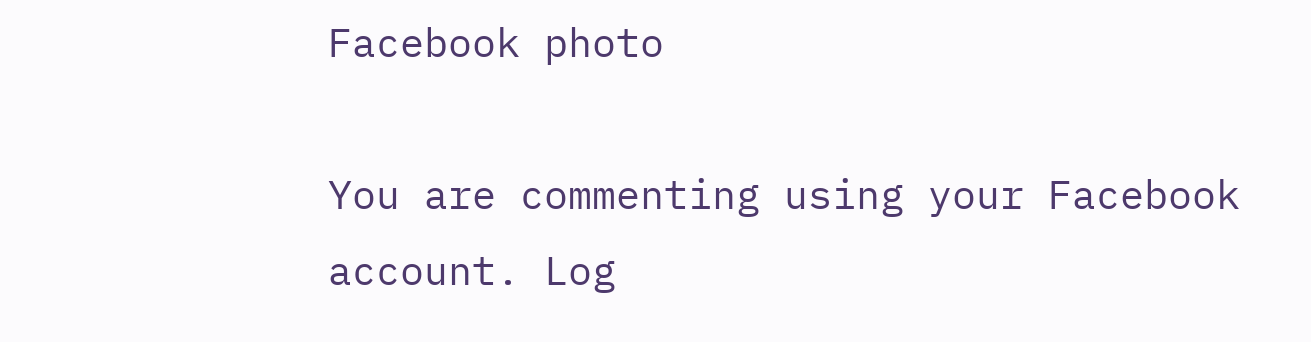Facebook photo

You are commenting using your Facebook account. Log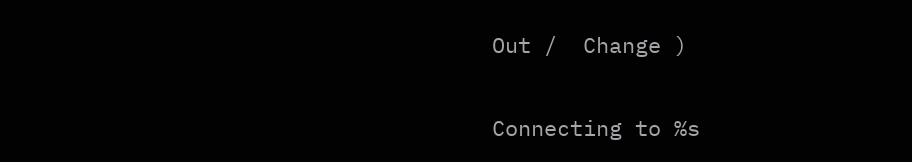Out /  Change )

Connecting to %s